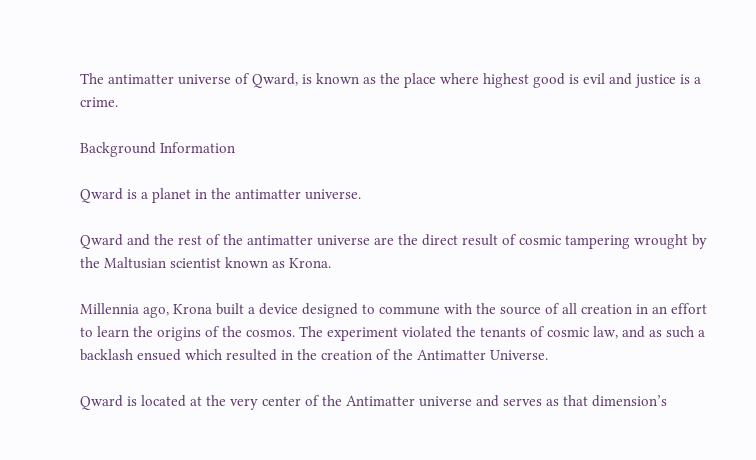The antimatter universe of Qward, is known as the place where highest good is evil and justice is a crime.

Background Information

Qward is a planet in the antimatter universe.

Qward and the rest of the antimatter universe are the direct result of cosmic tampering wrought by the Maltusian scientist known as Krona.

Millennia ago, Krona built a device designed to commune with the source of all creation in an effort to learn the origins of the cosmos. The experiment violated the tenants of cosmic law, and as such a backlash ensued which resulted in the creation of the Antimatter Universe.

Qward is located at the very center of the Antimatter universe and serves as that dimension’s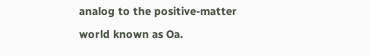analog to the positive-matter world known as Oa.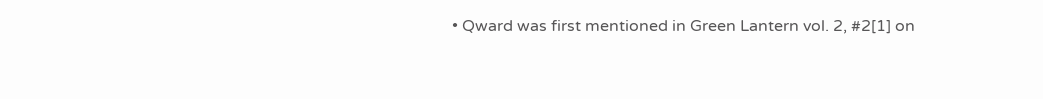• Qward was first mentioned in Green Lantern vol. 2, #2[1] on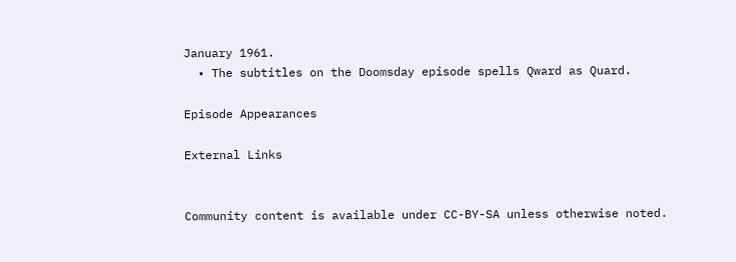January 1961.
  • The subtitles on the Doomsday episode spells Qward as Quard.

Episode Appearances

External Links


Community content is available under CC-BY-SA unless otherwise noted.